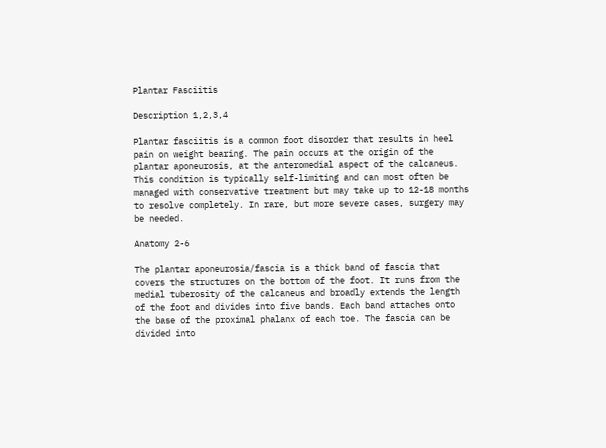Plantar Fasciitis

Description 1,2,3,4

Plantar fasciitis is a common foot disorder that results in heel pain on weight bearing. The pain occurs at the origin of the plantar aponeurosis, at the anteromedial aspect of the calcaneus. This condition is typically self-limiting and can most often be managed with conservative treatment but may take up to 12-18 months to resolve completely. In rare, but more severe cases, surgery may be needed.

Anatomy 2-6

The plantar aponeurosia/fascia is a thick band of fascia that covers the structures on the bottom of the foot. It runs from the medial tuberosity of the calcaneus and broadly extends the length of the foot and divides into five bands. Each band attaches onto the base of the proximal phalanx of each toe. The fascia can be divided into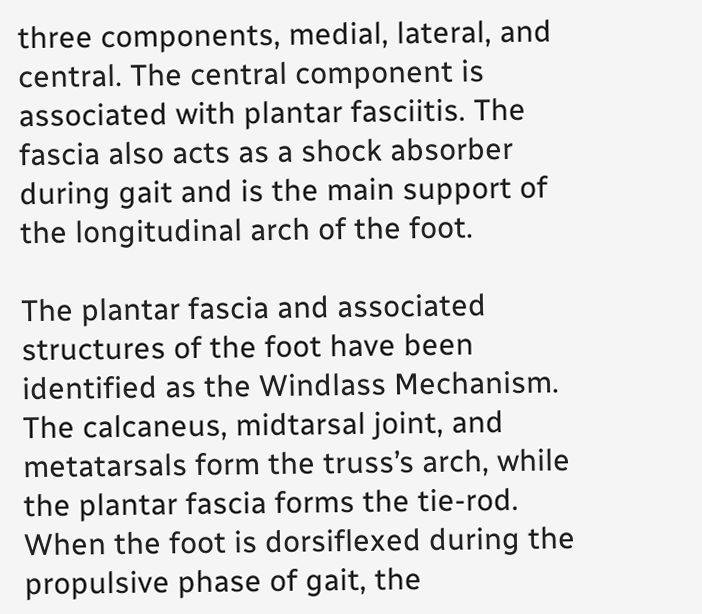three components, medial, lateral, and central. The central component is associated with plantar fasciitis. The fascia also acts as a shock absorber during gait and is the main support of the longitudinal arch of the foot.

The plantar fascia and associated structures of the foot have been identified as the Windlass Mechanism. The calcaneus, midtarsal joint, and metatarsals form the truss’s arch, while the plantar fascia forms the tie-rod. When the foot is dorsiflexed during the propulsive phase of gait, the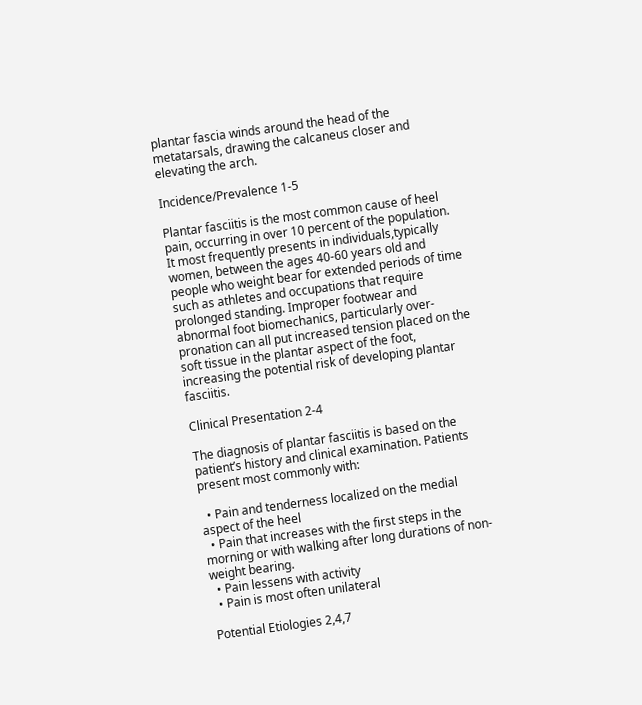plantar fascia winds around the head of the metatarsals, drawing the calcaneus closer and elevating the arch.

Incidence/Prevalence 1-5

Plantar fasciitis is the most common cause of heel pain, occurring in over 10 percent of the population. It most frequently presents in individuals,typically women, between the ages 40-60 years old and people who weight bear for extended periods of time such as athletes and occupations that require prolonged standing. Improper footwear and abnormal foot biomechanics, particularly over-pronation can all put increased tension placed on the soft tissue in the plantar aspect of the foot, increasing the potential risk of developing plantar fasciitis.

Clinical Presentation 2-4

The diagnosis of plantar fasciitis is based on the patient’s history and clinical examination. Patients present most commonly with:

  • Pain and tenderness localized on the medial aspect of the heel
  • Pain that increases with the first steps in the morning or with walking after long durations of non-weight bearing.
  • Pain lessens with activity
  • Pain is most often unilateral

Potential Etiologies 2,4,7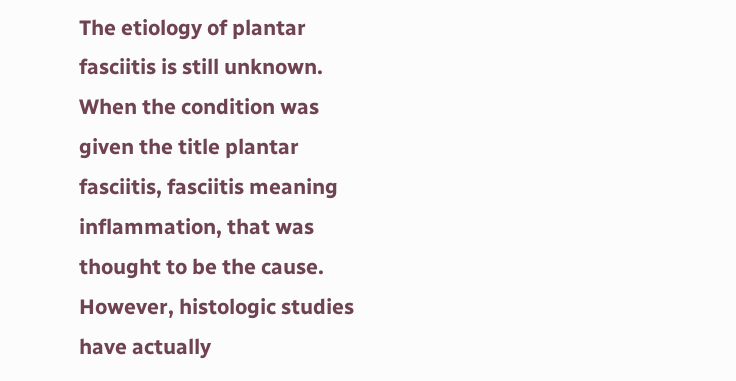The etiology of plantar fasciitis is still unknown. When the condition was given the title plantar fasciitis, fasciitis meaning inflammation, that was thought to be the cause. However, histologic studies have actually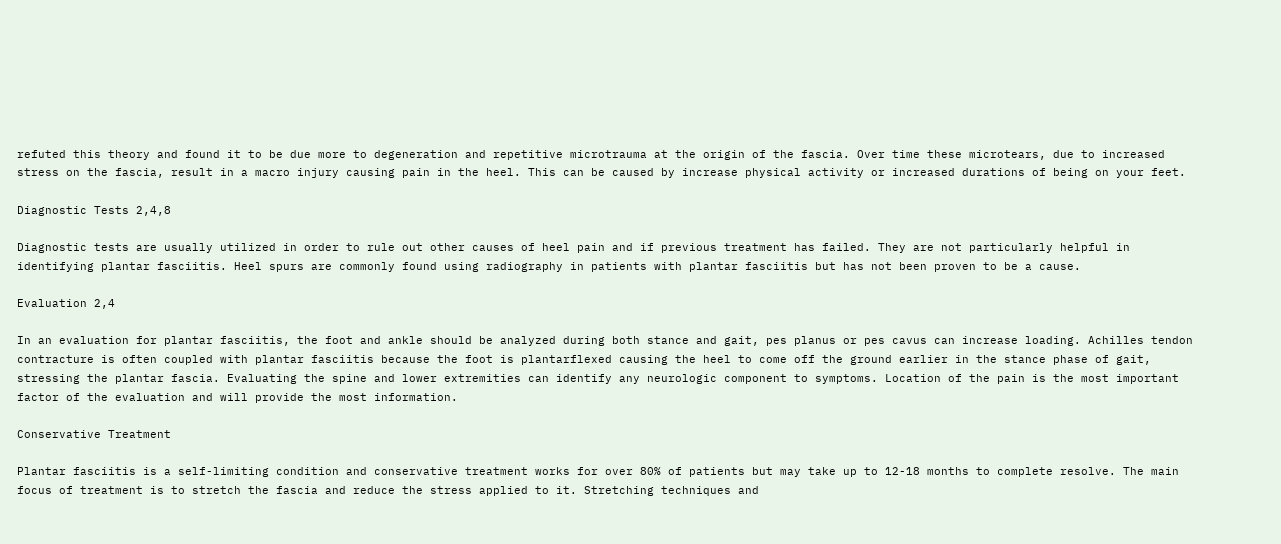refuted this theory and found it to be due more to degeneration and repetitive microtrauma at the origin of the fascia. Over time these microtears, due to increased stress on the fascia, result in a macro injury causing pain in the heel. This can be caused by increase physical activity or increased durations of being on your feet.

Diagnostic Tests 2,4,8

Diagnostic tests are usually utilized in order to rule out other causes of heel pain and if previous treatment has failed. They are not particularly helpful in identifying plantar fasciitis. Heel spurs are commonly found using radiography in patients with plantar fasciitis but has not been proven to be a cause.

Evaluation 2,4

In an evaluation for plantar fasciitis, the foot and ankle should be analyzed during both stance and gait, pes planus or pes cavus can increase loading. Achilles tendon contracture is often coupled with plantar fasciitis because the foot is plantarflexed causing the heel to come off the ground earlier in the stance phase of gait, stressing the plantar fascia. Evaluating the spine and lower extremities can identify any neurologic component to symptoms. Location of the pain is the most important factor of the evaluation and will provide the most information.

Conservative Treatment

Plantar fasciitis is a self-limiting condition and conservative treatment works for over 80% of patients but may take up to 12-18 months to complete resolve. The main focus of treatment is to stretch the fascia and reduce the stress applied to it. Stretching techniques and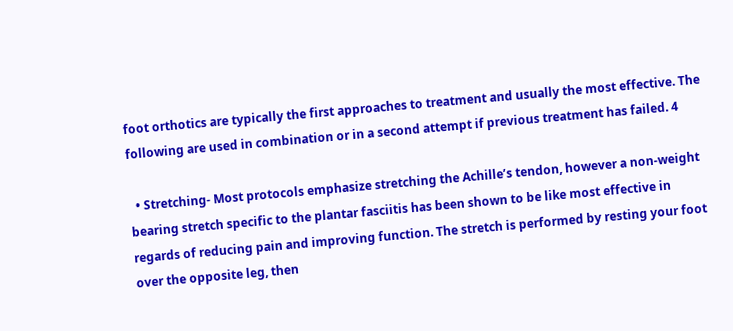foot orthotics are typically the first approaches to treatment and usually the most effective. The following are used in combination or in a second attempt if previous treatment has failed. 4

  • Stretching- Most protocols emphasize stretching the Achille’s tendon, however a non-weight bearing stretch specific to the plantar fasciitis has been shown to be like most effective in regards of reducing pain and improving function. The stretch is performed by resting your foot over the opposite leg, then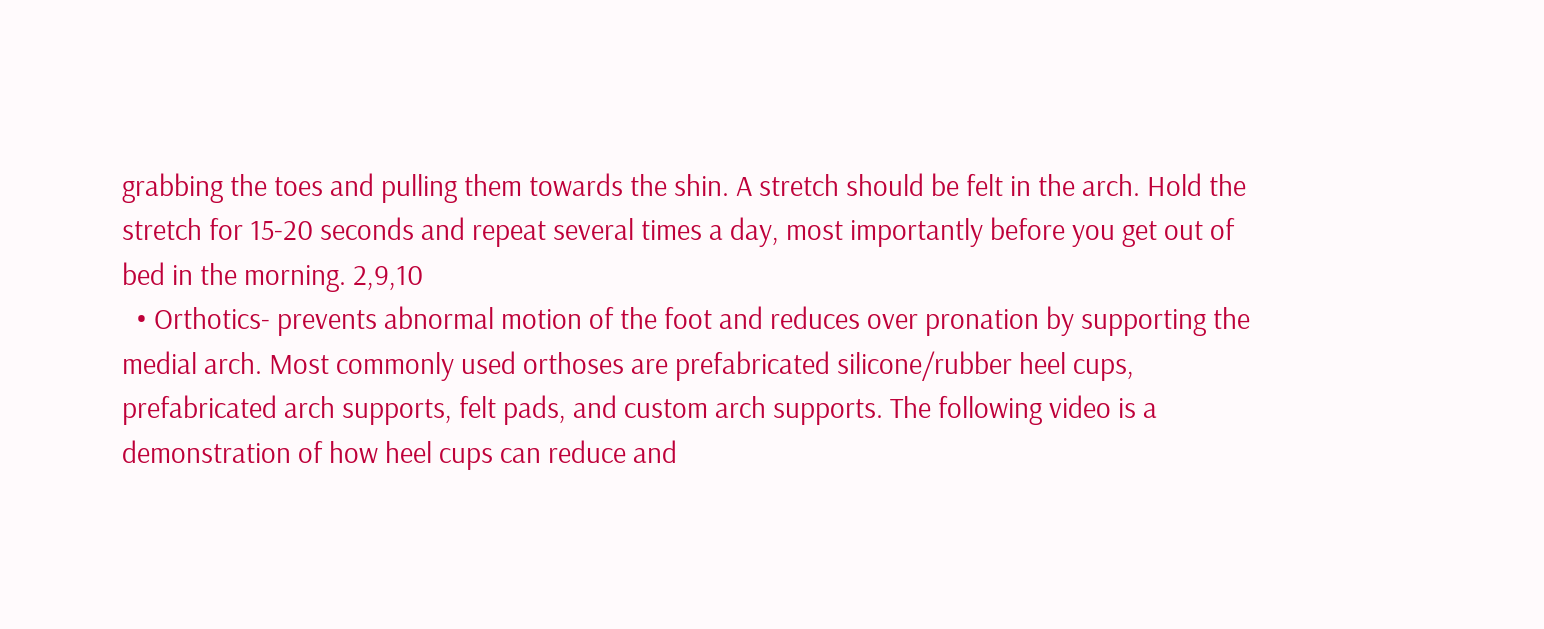grabbing the toes and pulling them towards the shin. A stretch should be felt in the arch. Hold the stretch for 15-20 seconds and repeat several times a day, most importantly before you get out of bed in the morning. 2,9,10
  • Orthotics- prevents abnormal motion of the foot and reduces over pronation by supporting the medial arch. Most commonly used orthoses are prefabricated silicone/rubber heel cups, prefabricated arch supports, felt pads, and custom arch supports. The following video is a demonstration of how heel cups can reduce and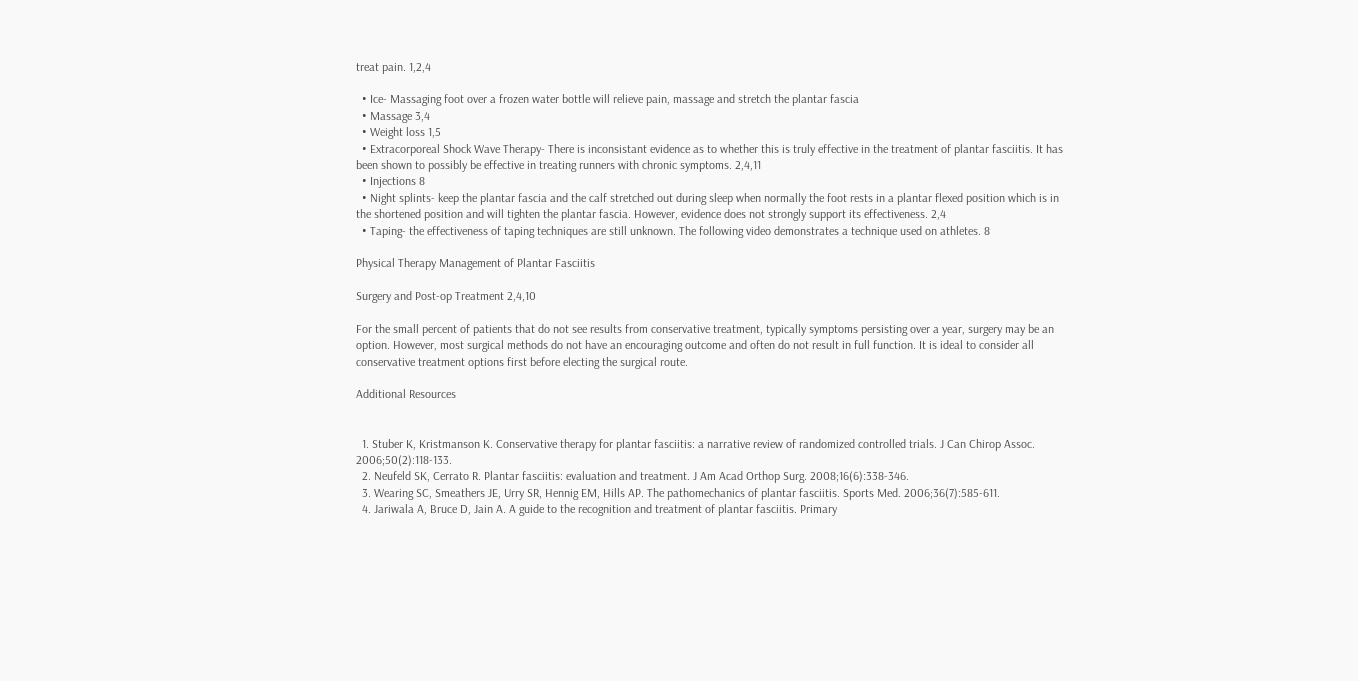treat pain. 1,2,4

  • Ice- Massaging foot over a frozen water bottle will relieve pain, massage and stretch the plantar fascia
  • Massage 3,4
  • Weight loss 1,5
  • Extracorporeal Shock Wave Therapy- There is inconsistant evidence as to whether this is truly effective in the treatment of plantar fasciitis. It has been shown to possibly be effective in treating runners with chronic symptoms. 2,4,11
  • Injections 8
  • Night splints- keep the plantar fascia and the calf stretched out during sleep when normally the foot rests in a plantar flexed position which is in the shortened position and will tighten the plantar fascia. However, evidence does not strongly support its effectiveness. 2,4
  • Taping- the effectiveness of taping techniques are still unknown. The following video demonstrates a technique used on athletes. 8

Physical Therapy Management of Plantar Fasciitis

Surgery and Post-op Treatment 2,4,10

For the small percent of patients that do not see results from conservative treatment, typically symptoms persisting over a year, surgery may be an option. However, most surgical methods do not have an encouraging outcome and often do not result in full function. It is ideal to consider all conservative treatment options first before electing the surgical route.

Additional Resources


  1. Stuber K, Kristmanson K. Conservative therapy for plantar fasciitis: a narrative review of randomized controlled trials. J Can Chirop Assoc. 2006;50(2):118-133.
  2. Neufeld SK, Cerrato R. Plantar fasciitis: evaluation and treatment. J Am Acad Orthop Surg. 2008;16(6):338-346.
  3. Wearing SC, Smeathers JE, Urry SR, Hennig EM, Hills AP. The pathomechanics of plantar fasciitis. Sports Med. 2006;36(7):585-611.
  4. Jariwala A, Bruce D, Jain A. A guide to the recognition and treatment of plantar fasciitis. Primary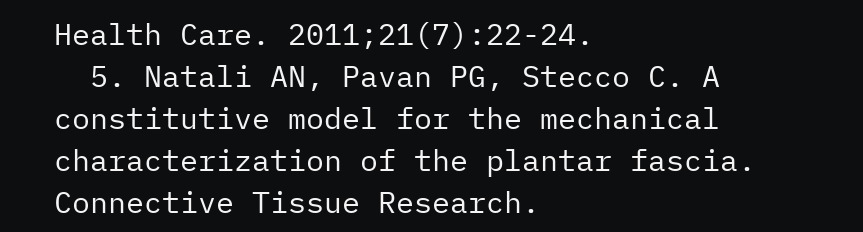Health Care. 2011;21(7):22-24.
  5. Natali AN, Pavan PG, Stecco C. A constitutive model for the mechanical characterization of the plantar fascia. Connective Tissue Research.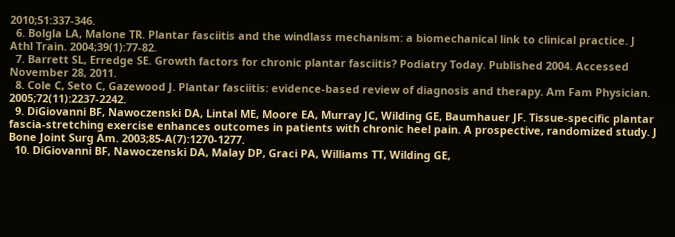2010;51:337-346.
  6. Bolgla LA, Malone TR. Plantar fasciitis and the windlass mechanism: a biomechanical link to clinical practice. J Athl Train. 2004;39(1):77-82.
  7. Barrett SL, Erredge SE. Growth factors for chronic plantar fasciitis? Podiatry Today. Published 2004. Accessed November 28, 2011.
  8. Cole C, Seto C, Gazewood J. Plantar fasciitis: evidence-based review of diagnosis and therapy. Am Fam Physician. 2005;72(11):2237-2242.
  9. DiGiovanni BF, Nawoczenski DA, Lintal ME, Moore EA, Murray JC, Wilding GE, Baumhauer JF. Tissue-specific plantar fascia-stretching exercise enhances outcomes in patients with chronic heel pain. A prospective, randomized study. J Bone Joint Surg Am. 2003;85-A(7):1270-1277.
  10. DiGiovanni BF, Nawoczenski DA, Malay DP, Graci PA, Williams TT, Wilding GE,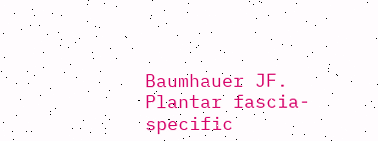Baumhauer JF. Plantar fascia-specific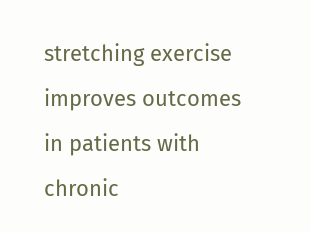stretching exercise improves outcomes in patients with chronic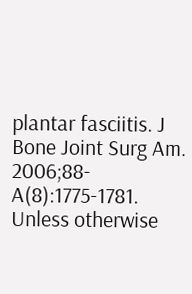plantar fasciitis. J Bone Joint Surg Am. 2006;88-A(8):1775-1781.
Unless otherwise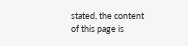stated, the content of this page is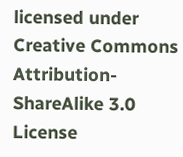licensed under Creative Commons Attribution-ShareAlike 3.0 License